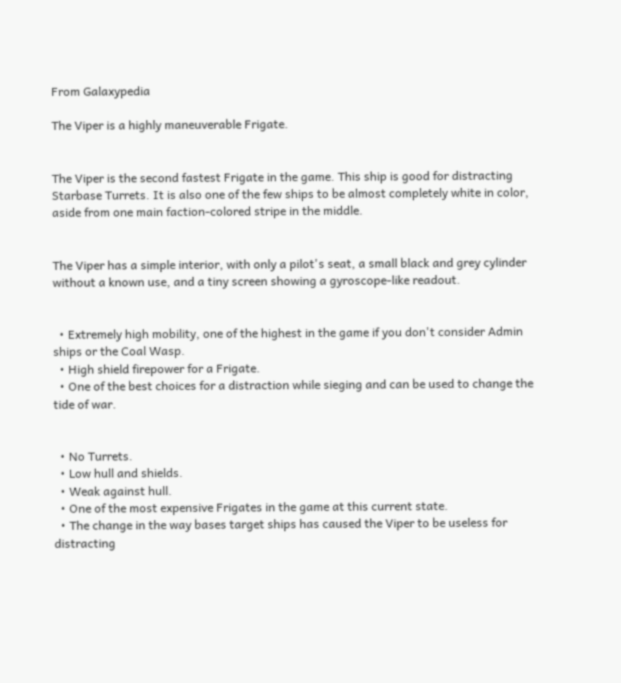From Galaxypedia

The Viper is a highly maneuverable Frigate.


The Viper is the second fastest Frigate in the game. This ship is good for distracting Starbase Turrets. It is also one of the few ships to be almost completely white in color, aside from one main faction-colored stripe in the middle.


The Viper has a simple interior, with only a pilot's seat, a small black and grey cylinder without a known use, and a tiny screen showing a gyroscope-like readout.


  • Extremely high mobility, one of the highest in the game if you don't consider Admin ships or the Coal Wasp.
  • High shield firepower for a Frigate.
  • One of the best choices for a distraction while sieging and can be used to change the tide of war.


  • No Turrets.
  • Low hull and shields.
  • Weak against hull.
  • One of the most expensive Frigates in the game at this current state.
  • The change in the way bases target ships has caused the Viper to be useless for distracting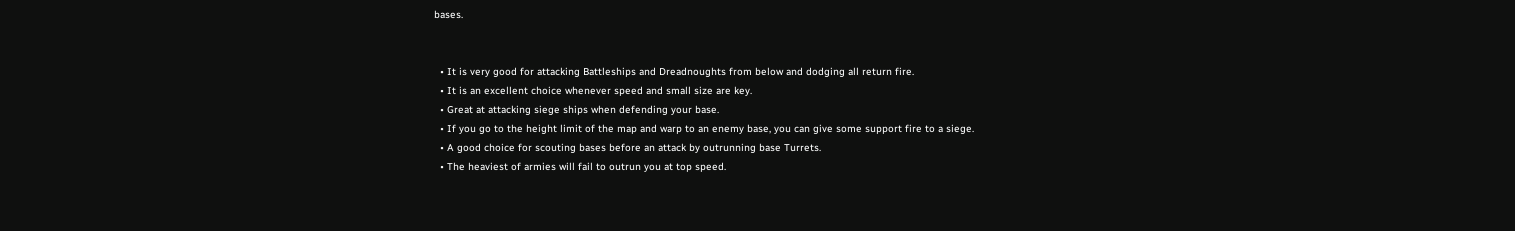bases.


  • It is very good for attacking Battleships and Dreadnoughts from below and dodging all return fire.
  • It is an excellent choice whenever speed and small size are key.
  • Great at attacking siege ships when defending your base.
  • If you go to the height limit of the map and warp to an enemy base, you can give some support fire to a siege.
  • A good choice for scouting bases before an attack by outrunning base Turrets.
  • The heaviest of armies will fail to outrun you at top speed.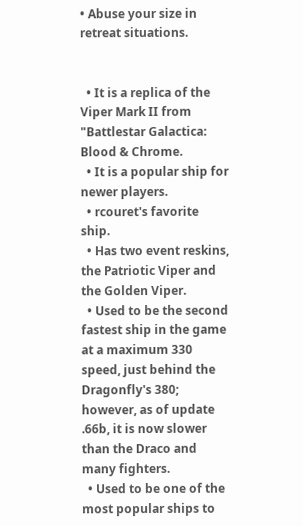• Abuse your size in retreat situations.


  • It is a replica of the Viper Mark II from "Battlestar Galactica: Blood & Chrome.
  • It is a popular ship for newer players.
  • rcouret's favorite ship.
  • Has two event reskins, the Patriotic Viper and the Golden Viper.
  • Used to be the second fastest ship in the game at a maximum 330 speed, just behind the Dragonfly's 380; however, as of update .66b, it is now slower than the Draco and many fighters.
  • Used to be one of the most popular ships to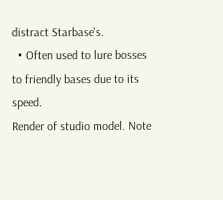distract Starbase's.
  • Often used to lure bosses to friendly bases due to its speed.
Render of studio model. Note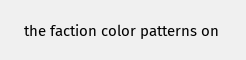the faction color patterns on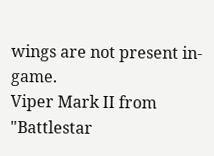wings are not present in-game.
Viper Mark II from "Battlestar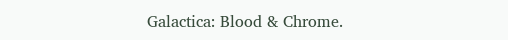Galactica: Blood & Chrome.